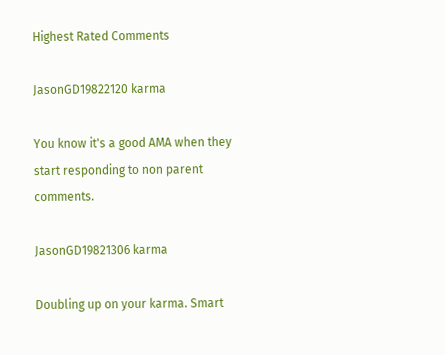Highest Rated Comments

JasonGD19822120 karma

You know it's a good AMA when they start responding to non parent comments.

JasonGD19821306 karma

Doubling up on your karma. Smart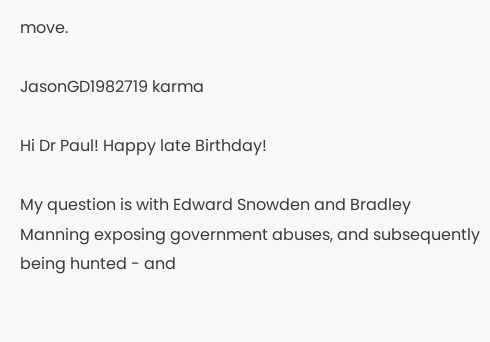move.

JasonGD1982719 karma

Hi Dr Paul! Happy late Birthday!

My question is with Edward Snowden and Bradley Manning exposing government abuses, and subsequently being hunted - and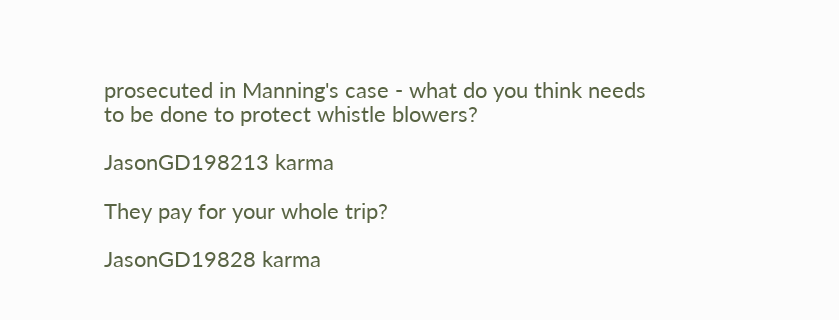prosecuted in Manning's case - what do you think needs to be done to protect whistle blowers?

JasonGD198213 karma

They pay for your whole trip?

JasonGD19828 karma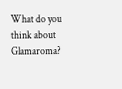What do you think about Glamaroma?